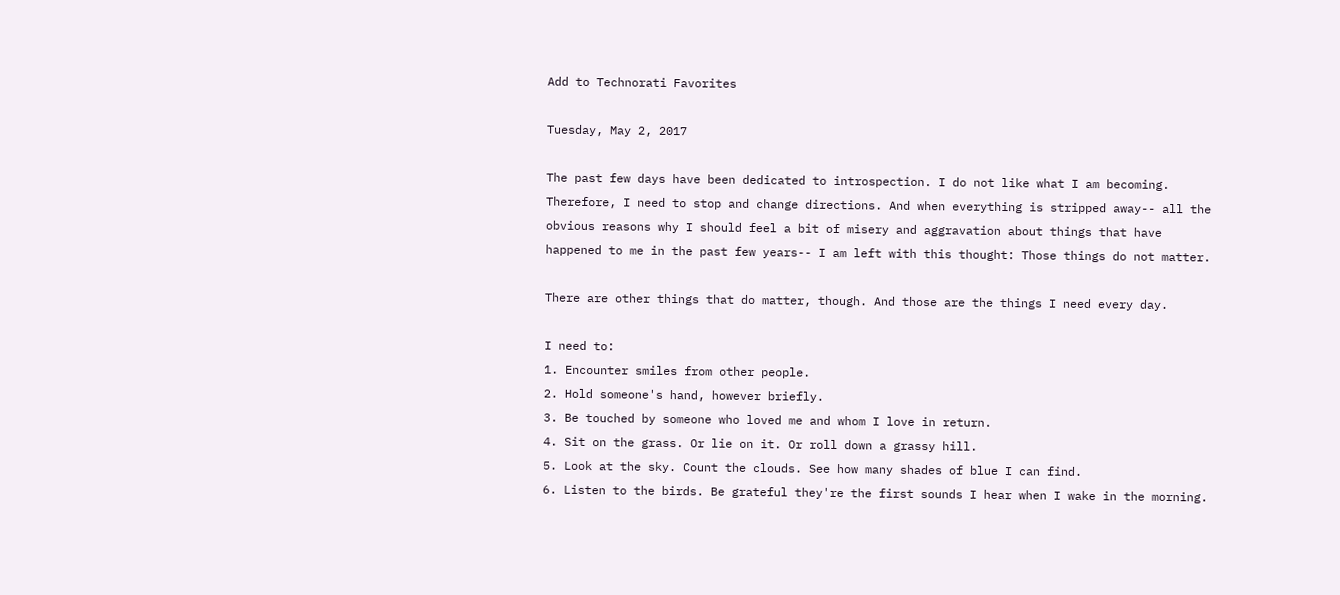Add to Technorati Favorites

Tuesday, May 2, 2017

The past few days have been dedicated to introspection. I do not like what I am becoming. Therefore, I need to stop and change directions. And when everything is stripped away-- all the obvious reasons why I should feel a bit of misery and aggravation about things that have happened to me in the past few years-- I am left with this thought: Those things do not matter.

There are other things that do matter, though. And those are the things I need every day.

I need to:
1. Encounter smiles from other people.
2. Hold someone's hand, however briefly.
3. Be touched by someone who loved me and whom I love in return.
4. Sit on the grass. Or lie on it. Or roll down a grassy hill.
5. Look at the sky. Count the clouds. See how many shades of blue I can find.
6. Listen to the birds. Be grateful they're the first sounds I hear when I wake in the morning.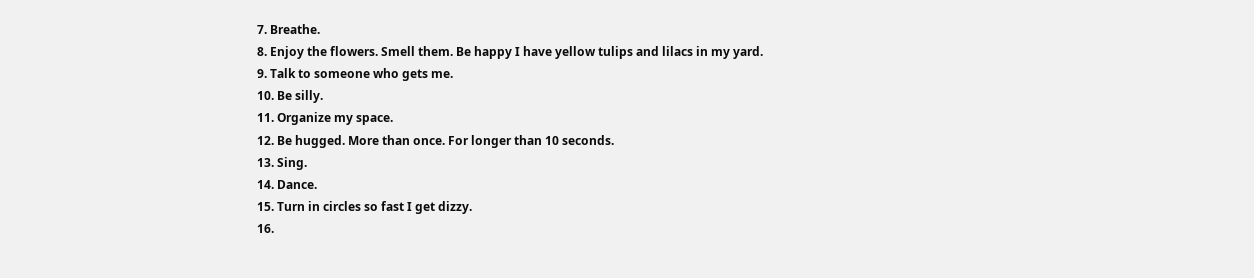7. Breathe.
8. Enjoy the flowers. Smell them. Be happy I have yellow tulips and lilacs in my yard.
9. Talk to someone who gets me.
10. Be silly.
11. Organize my space.
12. Be hugged. More than once. For longer than 10 seconds.
13. Sing.
14. Dance.
15. Turn in circles so fast I get dizzy.
16.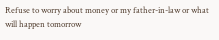Refuse to worry about money or my father-in-law or what will happen tomorrow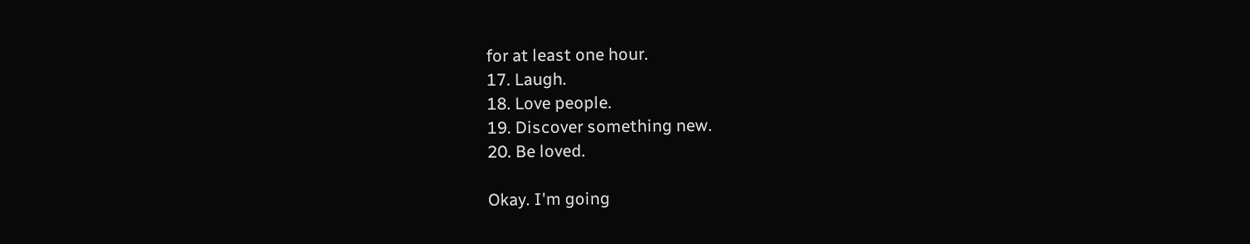for at least one hour.
17. Laugh.
18. Love people.
19. Discover something new.
20. Be loved.

Okay. I'm going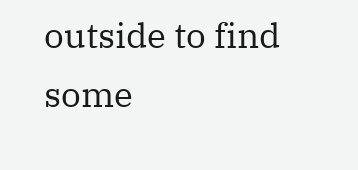outside to find some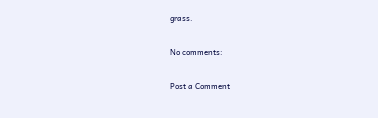grass.

No comments:

Post a Comment